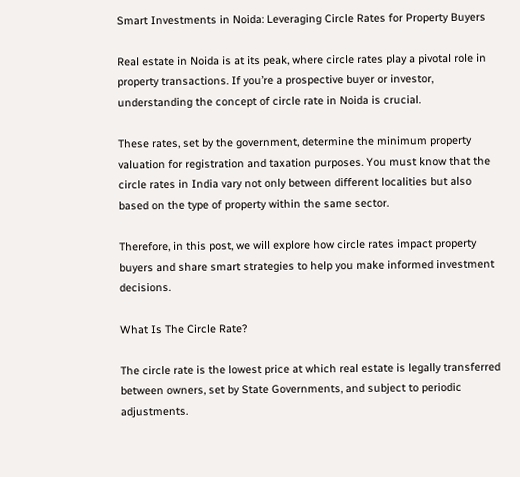Smart Investments in Noida: Leveraging Circle Rates for Property Buyers

Real estate in Noida is at its peak, where circle rates play a pivotal role in property transactions. If you’re a prospective buyer or investor, understanding the concept of circle rate in Noida is crucial.

These rates, set by the government, determine the minimum property valuation for registration and taxation purposes. You must know that the circle rates in India vary not only between different localities but also based on the type of property within the same sector.

Therefore, in this post, we will explore how circle rates impact property buyers and share smart strategies to help you make informed investment decisions.

What Is The Circle Rate?

The circle rate is the lowest price at which real estate is legally transferred between owners, set by State Governments, and subject to periodic adjustments.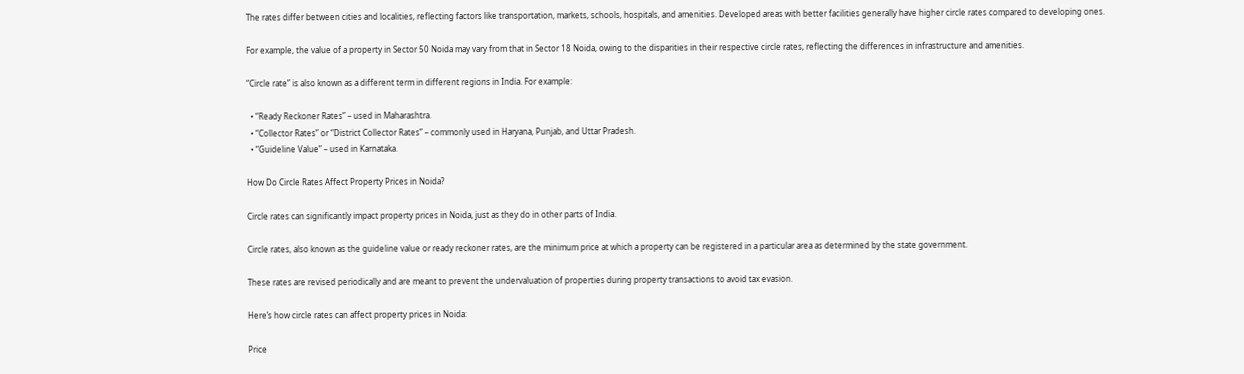The rates differ between cities and localities, reflecting factors like transportation, markets, schools, hospitals, and amenities. Developed areas with better facilities generally have higher circle rates compared to developing ones.

For example, the value of a property in Sector 50 Noida may vary from that in Sector 18 Noida, owing to the disparities in their respective circle rates, reflecting the differences in infrastructure and amenities.

“Circle rate” is also known as a different term in different regions in India. For example:

  • “Ready Reckoner Rates” – used in Maharashtra.
  • “Collector Rates” or “District Collector Rates” – commonly used in Haryana, Punjab, and Uttar Pradesh.
  • “Guideline Value” – used in Karnataka.

How Do Circle Rates Affect Property Prices in Noida?

Circle rates can significantly impact property prices in Noida, just as they do in other parts of India.

Circle rates, also known as the guideline value or ready reckoner rates, are the minimum price at which a property can be registered in a particular area as determined by the state government.

These rates are revised periodically and are meant to prevent the undervaluation of properties during property transactions to avoid tax evasion.

Here’s how circle rates can affect property prices in Noida:

Price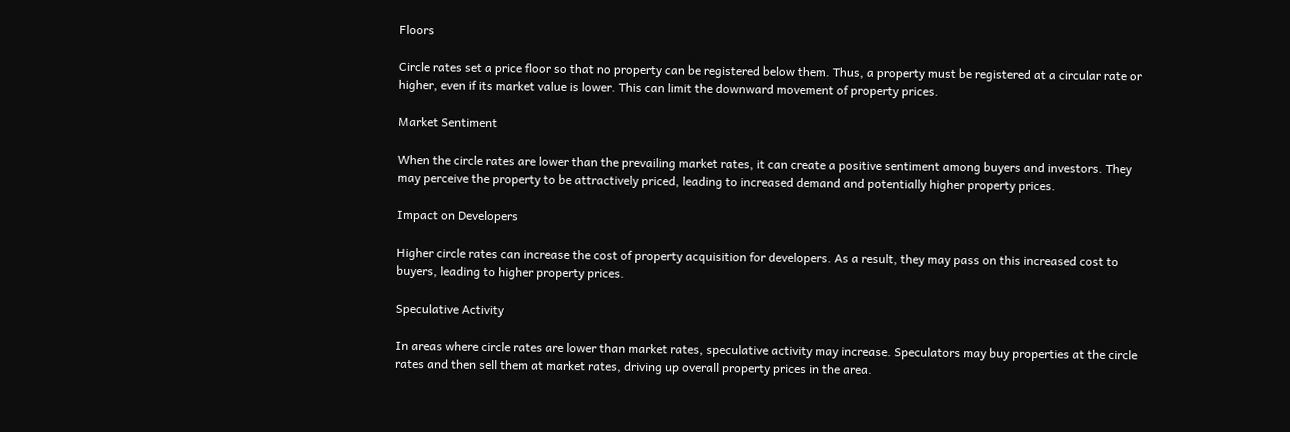Floors

Circle rates set a price floor so that no property can be registered below them. Thus, a property must be registered at a circular rate or higher, even if its market value is lower. This can limit the downward movement of property prices.

Market Sentiment

When the circle rates are lower than the prevailing market rates, it can create a positive sentiment among buyers and investors. They may perceive the property to be attractively priced, leading to increased demand and potentially higher property prices.

Impact on Developers

Higher circle rates can increase the cost of property acquisition for developers. As a result, they may pass on this increased cost to buyers, leading to higher property prices.

Speculative Activity

In areas where circle rates are lower than market rates, speculative activity may increase. Speculators may buy properties at the circle rates and then sell them at market rates, driving up overall property prices in the area.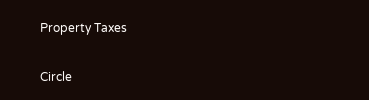Property Taxes

Circle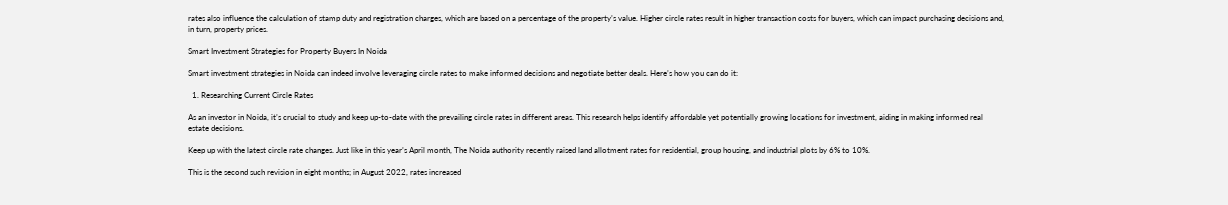rates also influence the calculation of stamp duty and registration charges, which are based on a percentage of the property’s value. Higher circle rates result in higher transaction costs for buyers, which can impact purchasing decisions and, in turn, property prices.

Smart Investment Strategies for Property Buyers In Noida

Smart investment strategies in Noida can indeed involve leveraging circle rates to make informed decisions and negotiate better deals. Here’s how you can do it:

  1. Researching Current Circle Rates

As an investor in Noida, it’s crucial to study and keep up-to-date with the prevailing circle rates in different areas. This research helps identify affordable yet potentially growing locations for investment, aiding in making informed real estate decisions.

Keep up with the latest circle rate changes. Just like in this year’s April month, The Noida authority recently raised land allotment rates for residential, group housing, and industrial plots by 6% to 10%.

This is the second such revision in eight months; in August 2022, rates increased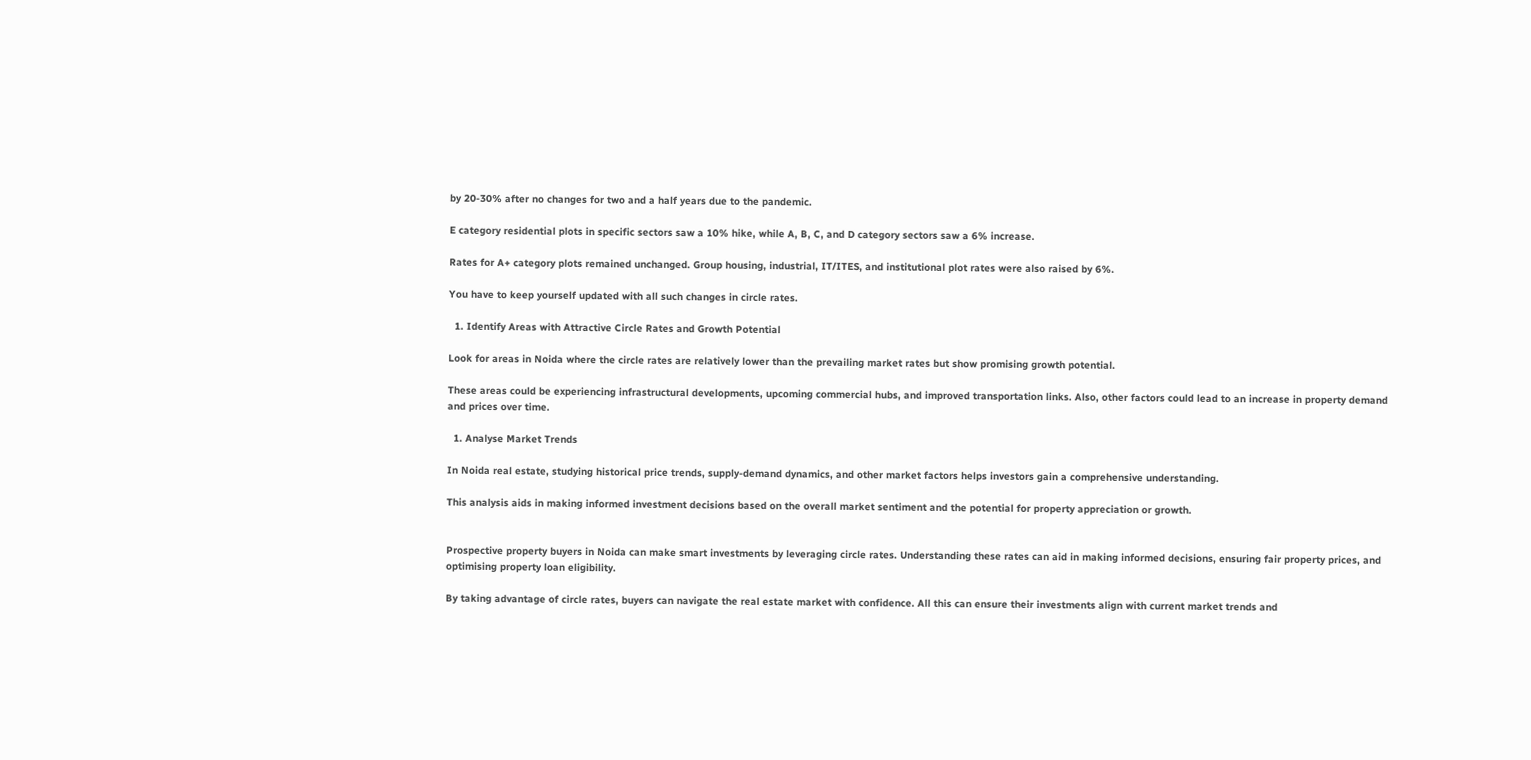by 20-30% after no changes for two and a half years due to the pandemic.

E category residential plots in specific sectors saw a 10% hike, while A, B, C, and D category sectors saw a 6% increase.

Rates for A+ category plots remained unchanged. Group housing, industrial, IT/ITES, and institutional plot rates were also raised by 6%.

You have to keep yourself updated with all such changes in circle rates.

  1. Identify Areas with Attractive Circle Rates and Growth Potential

Look for areas in Noida where the circle rates are relatively lower than the prevailing market rates but show promising growth potential.

These areas could be experiencing infrastructural developments, upcoming commercial hubs, and improved transportation links. Also, other factors could lead to an increase in property demand and prices over time.

  1. Analyse Market Trends

In Noida real estate, studying historical price trends, supply-demand dynamics, and other market factors helps investors gain a comprehensive understanding.

This analysis aids in making informed investment decisions based on the overall market sentiment and the potential for property appreciation or growth.


Prospective property buyers in Noida can make smart investments by leveraging circle rates. Understanding these rates can aid in making informed decisions, ensuring fair property prices, and optimising property loan eligibility.

By taking advantage of circle rates, buyers can navigate the real estate market with confidence. All this can ensure their investments align with current market trends and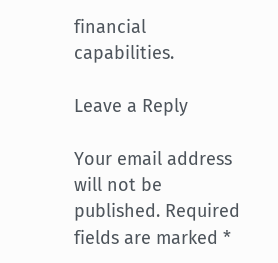financial capabilities.

Leave a Reply

Your email address will not be published. Required fields are marked *